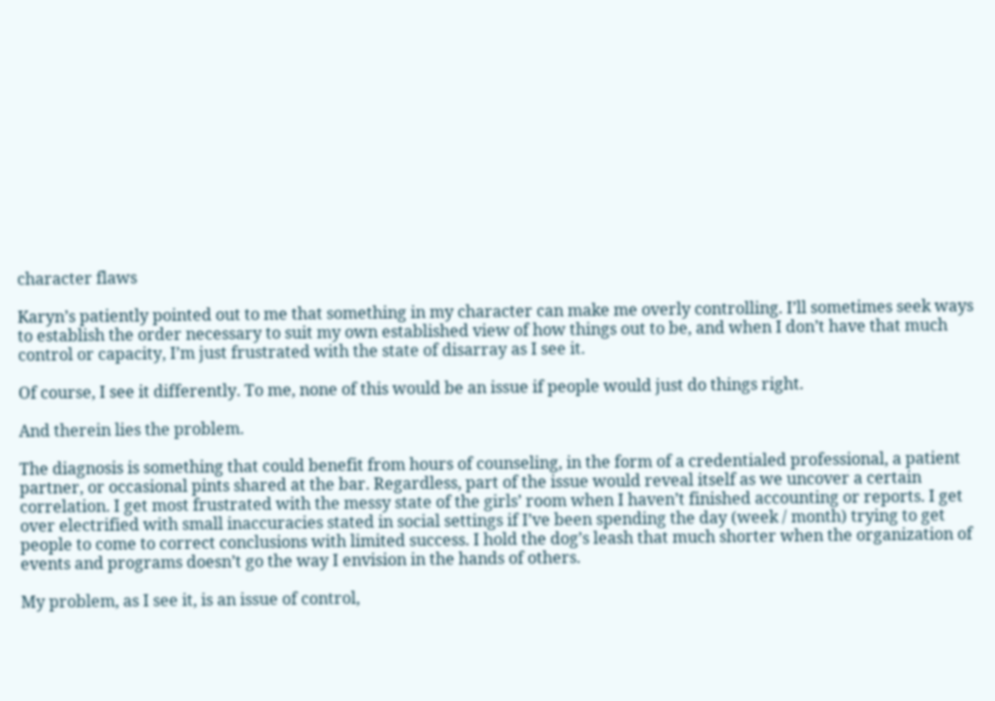character flaws

Karyn’s patiently pointed out to me that something in my character can make me overly controlling. I’ll sometimes seek ways to establish the order necessary to suit my own established view of how things out to be, and when I don’t have that much control or capacity, I’m just frustrated with the state of disarray as I see it.

Of course, I see it differently. To me, none of this would be an issue if people would just do things right.

And therein lies the problem.

The diagnosis is something that could benefit from hours of counseling, in the form of a credentialed professional, a patient partner, or occasional pints shared at the bar. Regardless, part of the issue would reveal itself as we uncover a certain correlation. I get most frustrated with the messy state of the girls’ room when I haven’t finished accounting or reports. I get over electrified with small inaccuracies stated in social settings if I’ve been spending the day (week / month) trying to get people to come to correct conclusions with limited success. I hold the dog’s leash that much shorter when the organization of events and programs doesn’t go the way I envision in the hands of others.

My problem, as I see it, is an issue of control,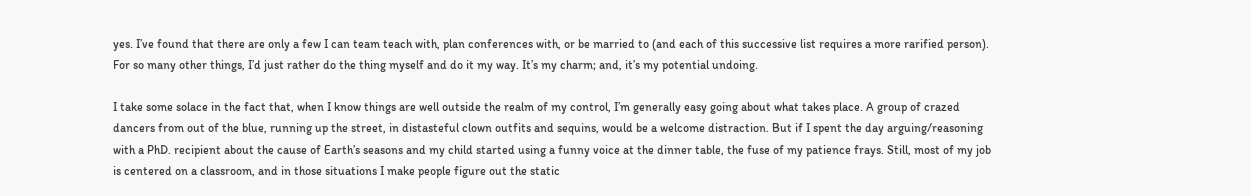yes. I’ve found that there are only a few I can team teach with, plan conferences with, or be married to (and each of this successive list requires a more rarified person). For so many other things, I’d just rather do the thing myself and do it my way. It’s my charm; and, it’s my potential undoing.

I take some solace in the fact that, when I know things are well outside the realm of my control, I’m generally easy going about what takes place. A group of crazed dancers from out of the blue, running up the street, in distasteful clown outfits and sequins, would be a welcome distraction. But if I spent the day arguing/reasoning with a PhD. recipient about the cause of Earth’s seasons and my child started using a funny voice at the dinner table, the fuse of my patience frays. Still, most of my job is centered on a classroom, and in those situations I make people figure out the static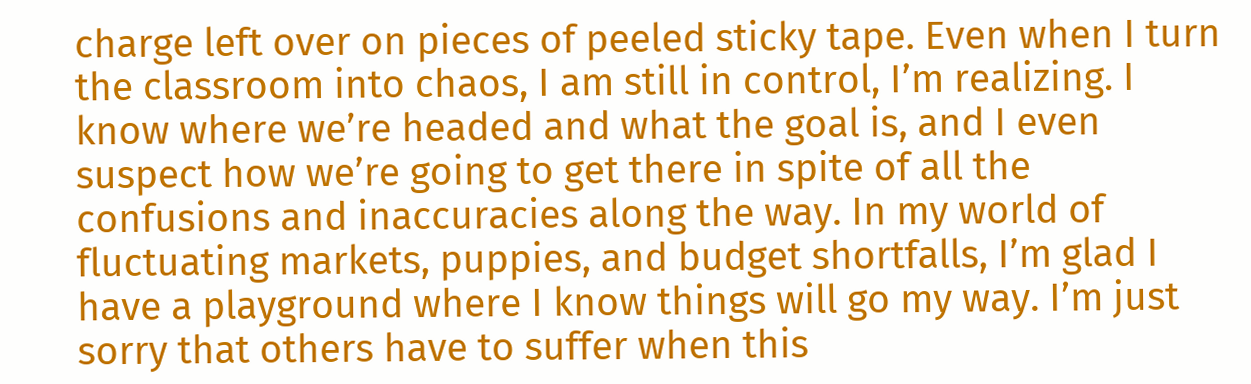charge left over on pieces of peeled sticky tape. Even when I turn the classroom into chaos, I am still in control, I’m realizing. I know where we’re headed and what the goal is, and I even suspect how we’re going to get there in spite of all the confusions and inaccuracies along the way. In my world of fluctuating markets, puppies, and budget shortfalls, I’m glad I have a playground where I know things will go my way. I’m just sorry that others have to suffer when this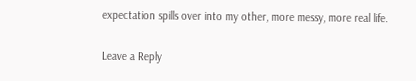expectation spills over into my other, more messy, more real life.

Leave a Reply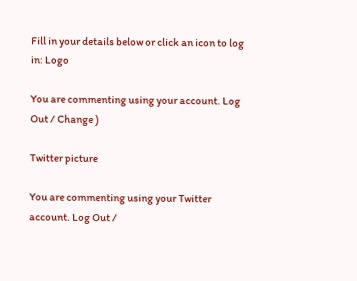Fill in your details below or click an icon to log in: Logo

You are commenting using your account. Log Out / Change )

Twitter picture

You are commenting using your Twitter account. Log Out /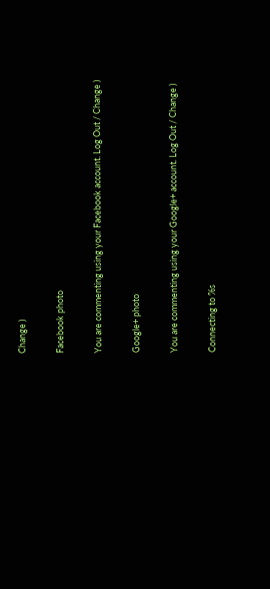Change )

Facebook photo

You are commenting using your Facebook account. Log Out / Change )

Google+ photo

You are commenting using your Google+ account. Log Out / Change )

Connecting to %s